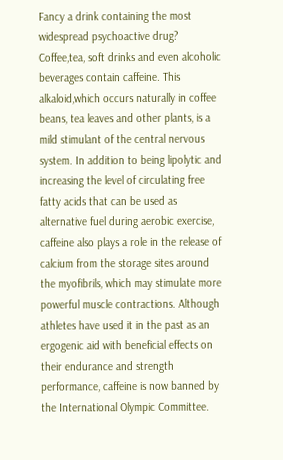Fancy a drink containing the most widespread psychoactive drug? Coffee,tea, soft drinks and even alcoholic beverages contain caffeine. This alkaloid,which occurs naturally in coffee beans, tea leaves and other plants, is a mild stimulant of the central nervous system. In addition to being lipolytic and increasing the level of circulating free fatty acids that can be used as alternative fuel during aerobic exercise, caffeine also plays a role in the release of calcium from the storage sites around the myofibrils, which may stimulate more powerful muscle contractions. Although athletes have used it in the past as an ergogenic aid with beneficial effects on their endurance and strength performance, caffeine is now banned by the International Olympic Committee.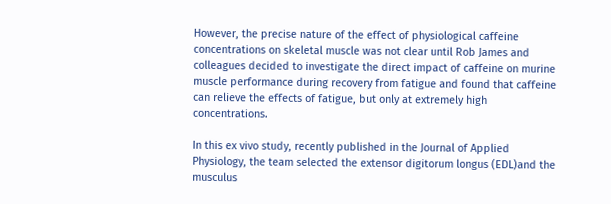However, the precise nature of the effect of physiological caffeine concentrations on skeletal muscle was not clear until Rob James and colleagues decided to investigate the direct impact of caffeine on murine muscle performance during recovery from fatigue and found that caffeine can relieve the effects of fatigue, but only at extremely high concentrations.

In this ex vivo study, recently published in the Journal of Applied Physiology, the team selected the extensor digitorum longus (EDL)and the musculus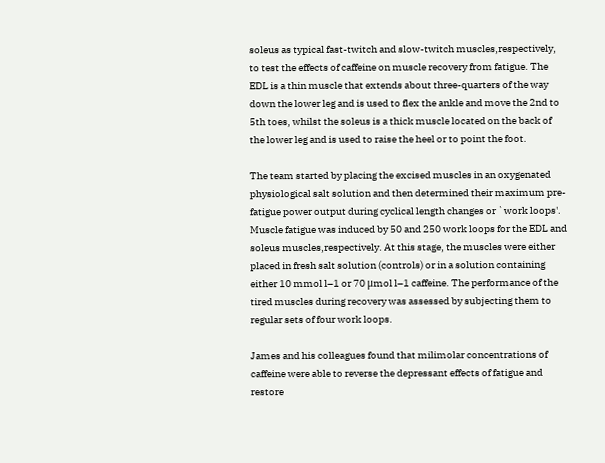soleus as typical fast-twitch and slow-twitch muscles,respectively, to test the effects of caffeine on muscle recovery from fatigue. The EDL is a thin muscle that extends about three-quarters of the way down the lower leg and is used to flex the ankle and move the 2nd to 5th toes, whilst the soleus is a thick muscle located on the back of the lower leg and is used to raise the heel or to point the foot.

The team started by placing the excised muscles in an oxygenated physiological salt solution and then determined their maximum pre-fatigue power output during cyclical length changes or `work loops'. Muscle fatigue was induced by 50 and 250 work loops for the EDL and soleus muscles,respectively. At this stage, the muscles were either placed in fresh salt solution (controls) or in a solution containing either 10 mmol l–1 or 70 μmol l–1 caffeine. The performance of the tired muscles during recovery was assessed by subjecting them to regular sets of four work loops.

James and his colleagues found that milimolar concentrations of caffeine were able to reverse the depressant effects of fatigue and restore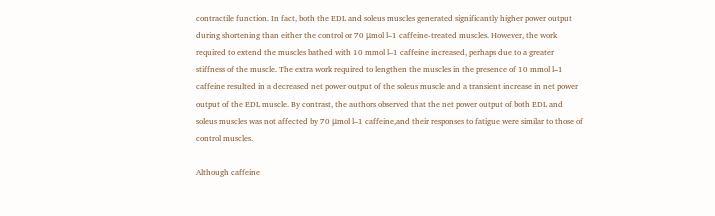contractile function. In fact, both the EDL and soleus muscles generated significantly higher power output during shortening than either the control or 70 μmol l–1 caffeine-treated muscles. However, the work required to extend the muscles bathed with 10 mmol l–1 caffeine increased, perhaps due to a greater stiffness of the muscle. The extra work required to lengthen the muscles in the presence of 10 mmol l–1 caffeine resulted in a decreased net power output of the soleus muscle and a transient increase in net power output of the EDL muscle. By contrast, the authors observed that the net power output of both EDL and soleus muscles was not affected by 70 μmol l–1 caffeine,and their responses to fatigue were similar to those of control muscles.

Although caffeine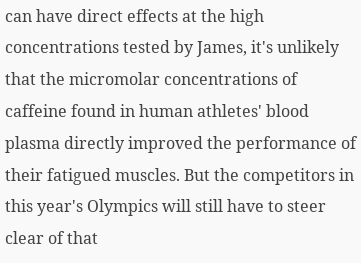can have direct effects at the high concentrations tested by James, it's unlikely that the micromolar concentrations of caffeine found in human athletes' blood plasma directly improved the performance of their fatigued muscles. But the competitors in this year's Olympics will still have to steer clear of that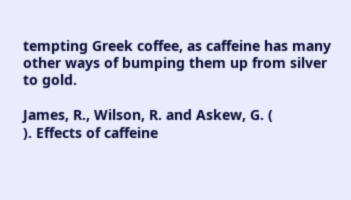tempting Greek coffee, as caffeine has many other ways of bumping them up from silver to gold.

James, R., Wilson, R. and Askew, G. (
). Effects of caffeine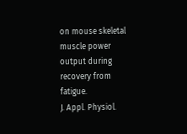on mouse skeletal muscle power output during recovery from fatigue.
J. Appl. Physiol.